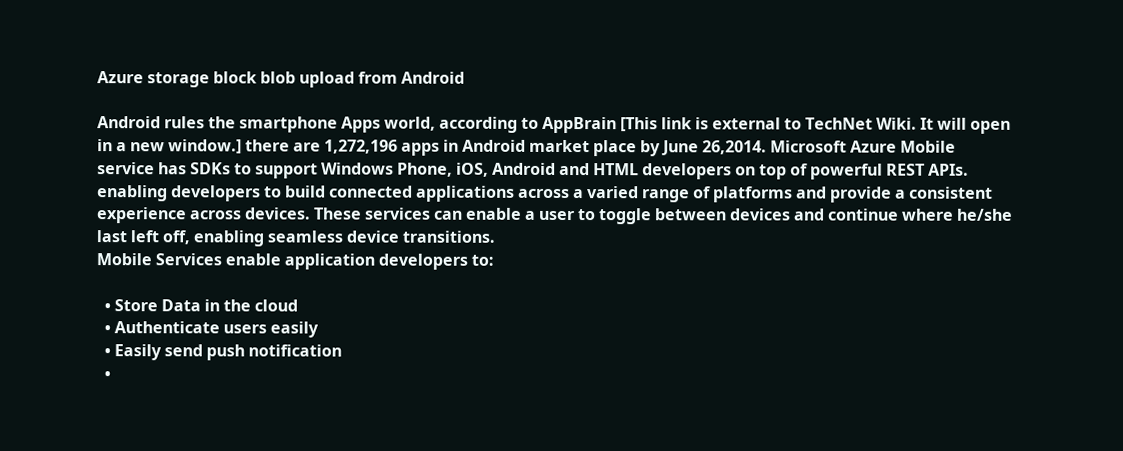Azure storage block blob upload from Android

Android rules the smartphone Apps world, according to AppBrain [This link is external to TechNet Wiki. It will open in a new window.] there are 1,272,196 apps in Android market place by June 26,2014. Microsoft Azure Mobile service has SDKs to support Windows Phone, iOS, Android and HTML developers on top of powerful REST APIs. enabling developers to build connected applications across a varied range of platforms and provide a consistent experience across devices. These services can enable a user to toggle between devices and continue where he/she last left off, enabling seamless device transitions.
Mobile Services enable application developers to:

  • Store Data in the cloud
  • Authenticate users easily
  • Easily send push notification
  •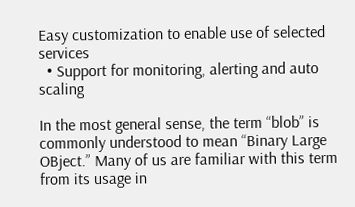Easy customization to enable use of selected services
  • Support for monitoring, alerting and auto scaling

In the most general sense, the term “blob” is commonly understood to mean “Binary Large OBject.” Many of us are familiar with this term from its usage in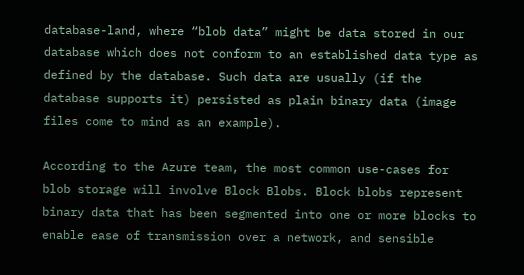database-land, where “blob data” might be data stored in our database which does not conform to an established data type as defined by the database. Such data are usually (if the database supports it) persisted as plain binary data (image files come to mind as an example).

According to the Azure team, the most common use-cases for blob storage will involve Block Blobs. Block blobs represent binary data that has been segmented into one or more blocks to enable ease of transmission over a network, and sensible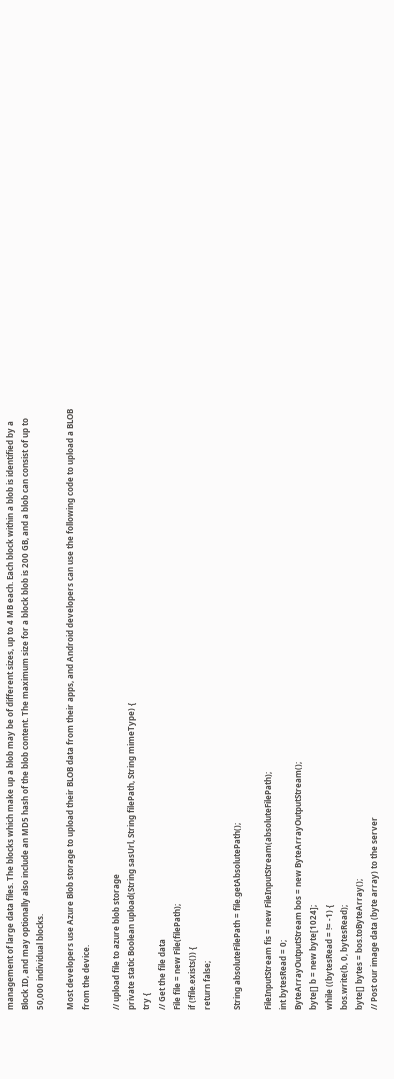management of large data files. The blocks which make up a blob may be of different sizes, up to 4 MB each. Each block within a blob is identified by a Block ID, and may optionally also include an MD5 hash of the blob content. The maximum size for a block blob is 200 GB, and a blob can consist of up to 50,000 individual blocks.

Most developers use Azure Blob storage to upload their BLOB data from their apps, and Android developers can use the following code to upload a BLOB from the device.

// upload file to azure blob storage
private static Boolean upload(String sasUrl, String filePath, String mimeType) {
try {
// Get the file data
File file = new File(filePath);
if (!file.exists()) {
return false;

String absoluteFilePath = file.getAbsolutePath();

FileInputStream fis = new FileInputStream(absoluteFilePath);
int bytesRead = 0;
ByteArrayOutputStream bos = new ByteArrayOutputStream();
byte[] b = new byte[1024];
while ((bytesRead = != -1) {
bos.write(b, 0, bytesRead);
byte[] bytes = bos.toByteArray();
// Post our image data (byte array) to the server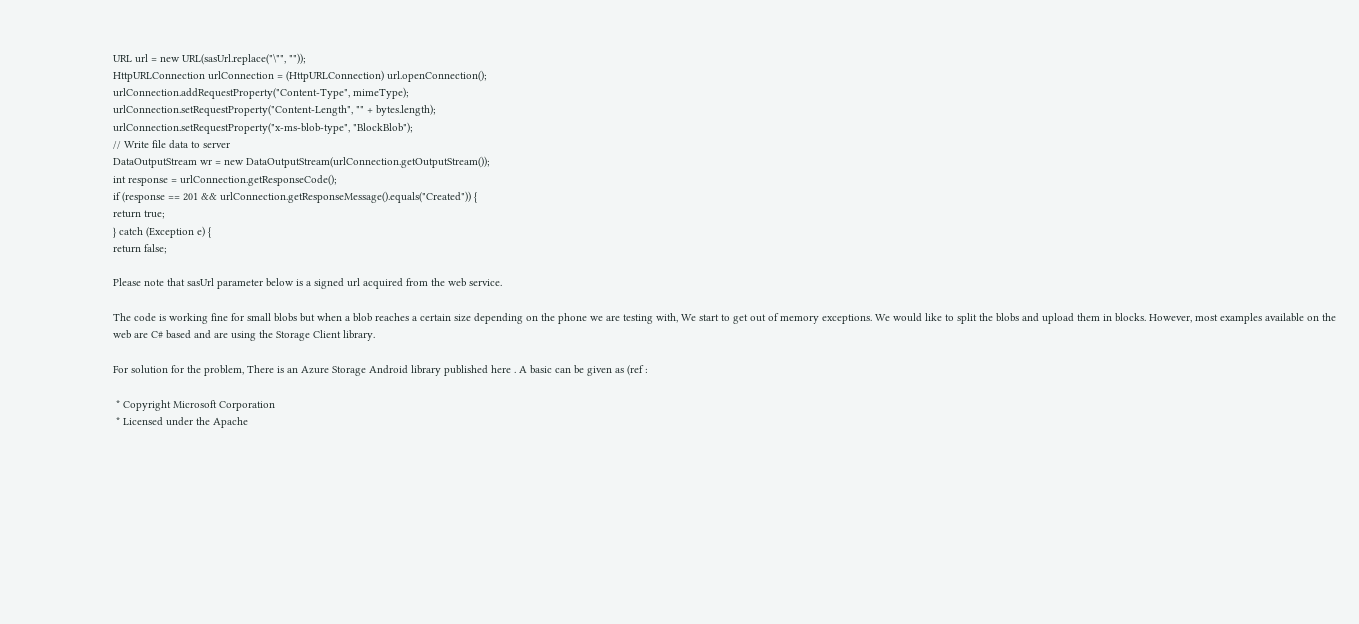URL url = new URL(sasUrl.replace("\"", ""));
HttpURLConnection urlConnection = (HttpURLConnection) url.openConnection();
urlConnection.addRequestProperty("Content-Type", mimeType);
urlConnection.setRequestProperty("Content-Length", "" + bytes.length);
urlConnection.setRequestProperty("x-ms-blob-type", "BlockBlob");
// Write file data to server
DataOutputStream wr = new DataOutputStream(urlConnection.getOutputStream());
int response = urlConnection.getResponseCode();
if (response == 201 && urlConnection.getResponseMessage().equals("Created")) {
return true;
} catch (Exception e) {
return false;

Please note that sasUrl parameter below is a signed url acquired from the web service.

The code is working fine for small blobs but when a blob reaches a certain size depending on the phone we are testing with, We start to get out of memory exceptions. We would like to split the blobs and upload them in blocks. However, most examples available on the web are C# based and are using the Storage Client library.

For solution for the problem, There is an Azure Storage Android library published here . A basic can be given as (ref :

 * Copyright Microsoft Corporation
 * Licensed under the Apache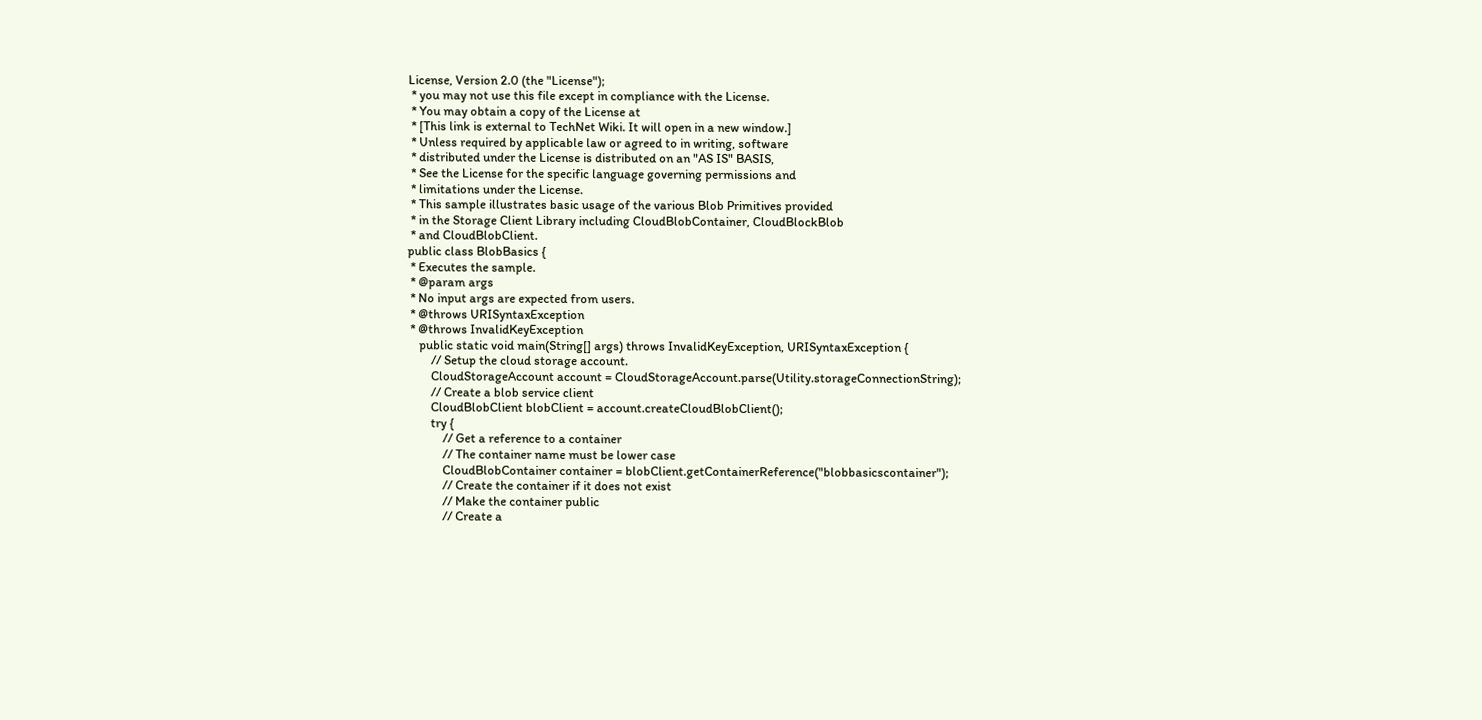License, Version 2.0 (the "License");
 * you may not use this file except in compliance with the License.
 * You may obtain a copy of the License at
 * [This link is external to TechNet Wiki. It will open in a new window.]
 * Unless required by applicable law or agreed to in writing, software
 * distributed under the License is distributed on an "AS IS" BASIS,
 * See the License for the specific language governing permissions and
 * limitations under the License.
 * This sample illustrates basic usage of the various Blob Primitives provided
 * in the Storage Client Library including CloudBlobContainer, CloudBlockBlob
 * and CloudBlobClient.
public class BlobBasics {
 * Executes the sample.
 * @param args
 * No input args are expected from users.
 * @throws URISyntaxException
 * @throws InvalidKeyException
    public static void main(String[] args) throws InvalidKeyException, URISyntaxException {
        // Setup the cloud storage account.
        CloudStorageAccount account = CloudStorageAccount.parse(Utility.storageConnectionString);
        // Create a blob service client
        CloudBlobClient blobClient = account.createCloudBlobClient();
        try {
            // Get a reference to a container
            // The container name must be lower case
            CloudBlobContainer container = blobClient.getContainerReference("blobbasicscontainer");
            // Create the container if it does not exist
            // Make the container public
            // Create a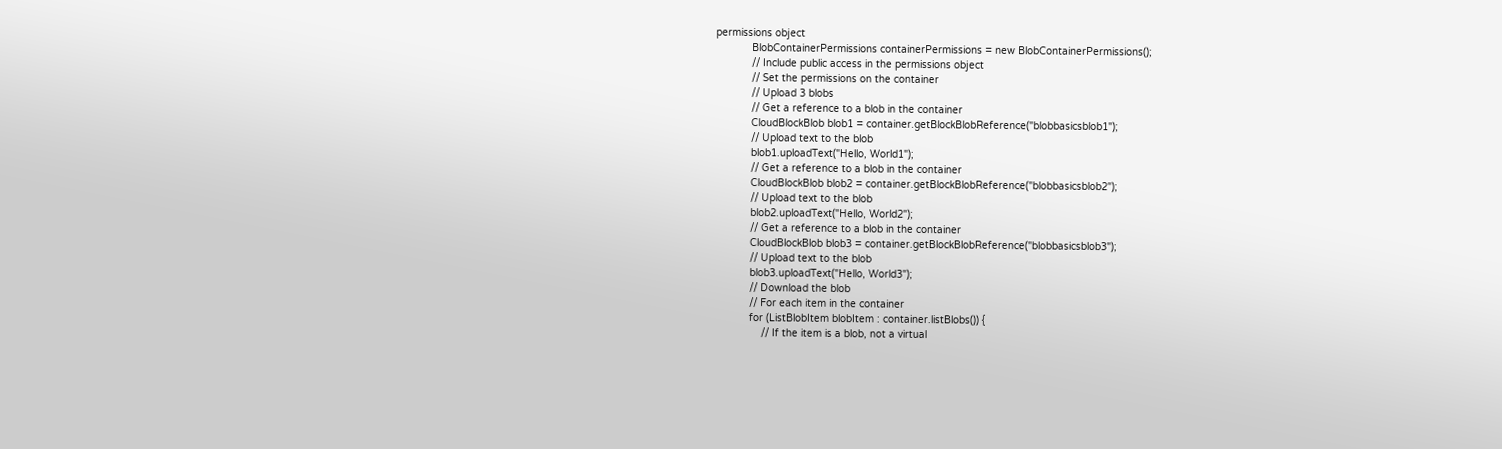permissions object
            BlobContainerPermissions containerPermissions = new BlobContainerPermissions();
            // Include public access in the permissions object
            // Set the permissions on the container
            // Upload 3 blobs
            // Get a reference to a blob in the container
            CloudBlockBlob blob1 = container.getBlockBlobReference("blobbasicsblob1");
            // Upload text to the blob
            blob1.uploadText("Hello, World1");
            // Get a reference to a blob in the container
            CloudBlockBlob blob2 = container.getBlockBlobReference("blobbasicsblob2");
            // Upload text to the blob
            blob2.uploadText("Hello, World2");
            // Get a reference to a blob in the container
            CloudBlockBlob blob3 = container.getBlockBlobReference("blobbasicsblob3");
            // Upload text to the blob
            blob3.uploadText("Hello, World3");
            // Download the blob
            // For each item in the container
            for (ListBlobItem blobItem : container.listBlobs()) {
                // If the item is a blob, not a virtual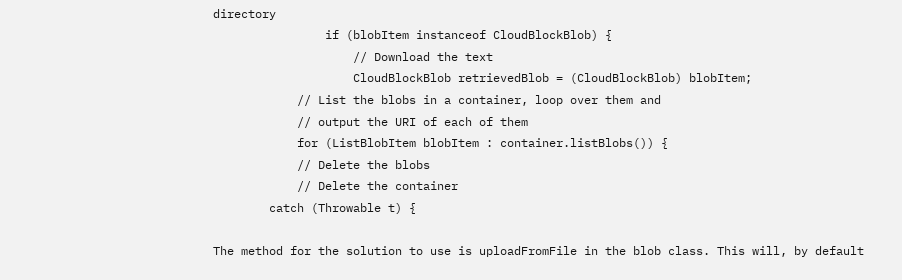directory
                if (blobItem instanceof CloudBlockBlob) {
                    // Download the text
                    CloudBlockBlob retrievedBlob = (CloudBlockBlob) blobItem;
            // List the blobs in a container, loop over them and
            // output the URI of each of them
            for (ListBlobItem blobItem : container.listBlobs()) {
            // Delete the blobs
            // Delete the container
        catch (Throwable t) {

The method for the solution to use is uploadFromFile in the blob class. This will, by default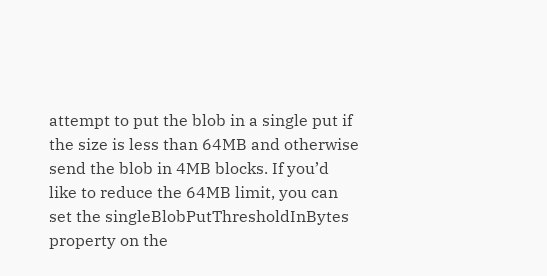attempt to put the blob in a single put if the size is less than 64MB and otherwise send the blob in 4MB blocks. If you’d like to reduce the 64MB limit, you can set the singleBlobPutThresholdInBytes property on the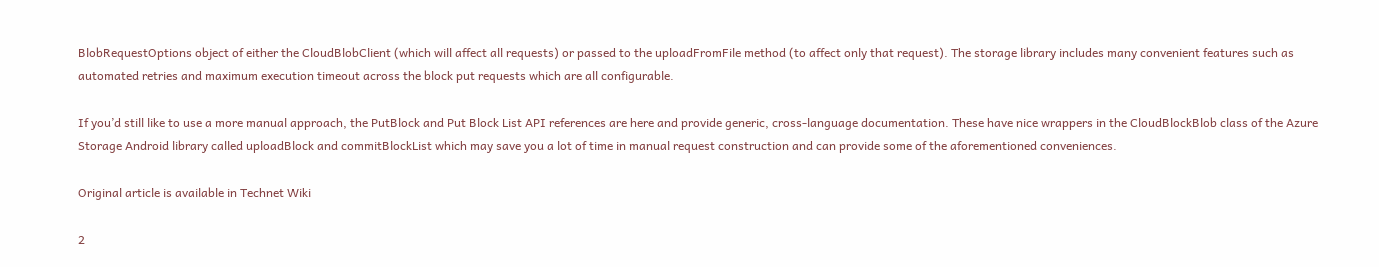BlobRequestOptions object of either the CloudBlobClient (which will affect all requests) or passed to the uploadFromFile method (to affect only that request). The storage library includes many convenient features such as automated retries and maximum execution timeout across the block put requests which are all configurable.

If you’d still like to use a more manual approach, the PutBlock and Put Block List API references are here and provide generic, cross-language documentation. These have nice wrappers in the CloudBlockBlob class of the Azure Storage Android library called uploadBlock and commitBlockList which may save you a lot of time in manual request construction and can provide some of the aforementioned conveniences.

Original article is available in Technet Wiki

2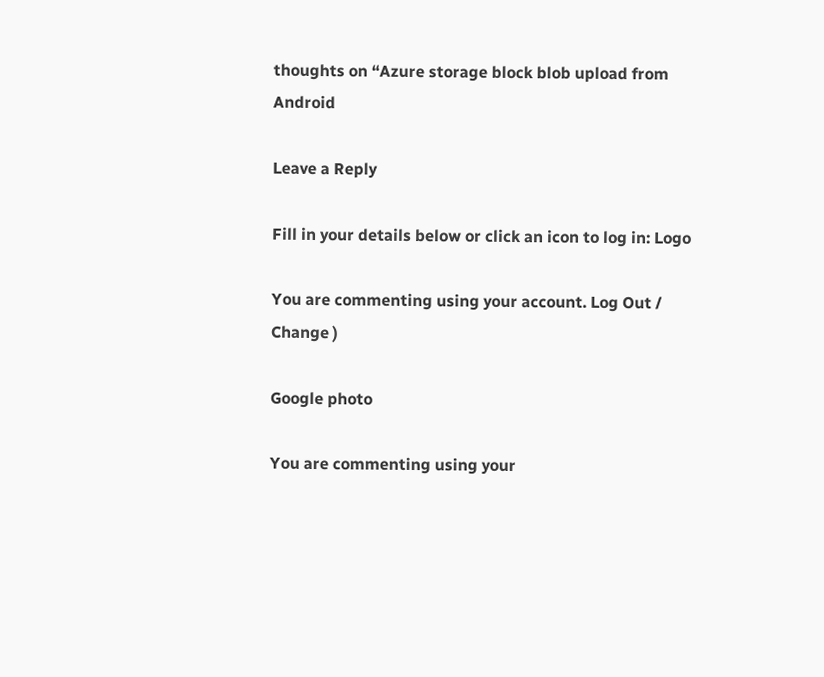thoughts on “Azure storage block blob upload from Android

Leave a Reply

Fill in your details below or click an icon to log in: Logo

You are commenting using your account. Log Out /  Change )

Google photo

You are commenting using your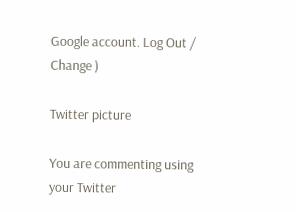Google account. Log Out /  Change )

Twitter picture

You are commenting using your Twitter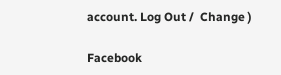account. Log Out /  Change )

Facebook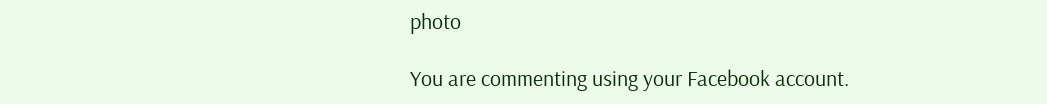photo

You are commenting using your Facebook account.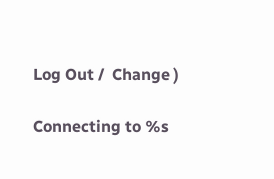Log Out /  Change )

Connecting to %s